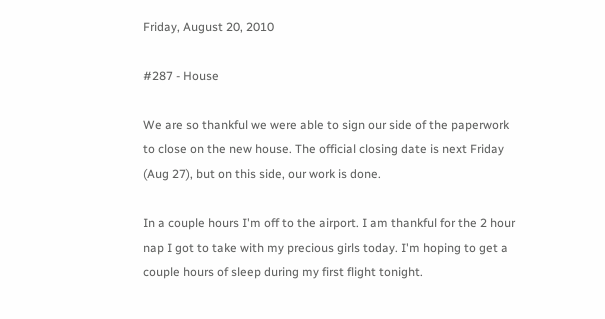Friday, August 20, 2010

#287 - House

We are so thankful we were able to sign our side of the paperwork to close on the new house. The official closing date is next Friday (Aug 27), but on this side, our work is done.

In a couple hours I'm off to the airport. I am thankful for the 2 hour nap I got to take with my precious girls today. I'm hoping to get a couple hours of sleep during my first flight tonight.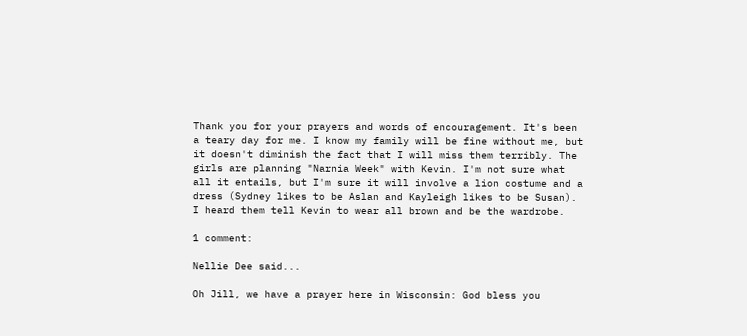Thank you for your prayers and words of encouragement. It's been a teary day for me. I know my family will be fine without me, but it doesn't diminish the fact that I will miss them terribly. The girls are planning "Narnia Week" with Kevin. I'm not sure what all it entails, but I'm sure it will involve a lion costume and a dress (Sydney likes to be Aslan and Kayleigh likes to be Susan). I heard them tell Kevin to wear all brown and be the wardrobe.

1 comment:

Nellie Dee said...

Oh Jill, we have a prayer here in Wisconsin: God bless you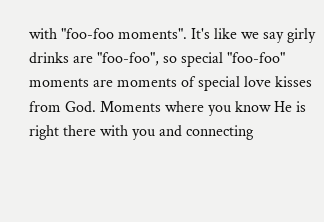with "foo-foo moments". It's like we say girly drinks are "foo-foo", so special "foo-foo" moments are moments of special love kisses from God. Moments where you know He is right there with you and connecting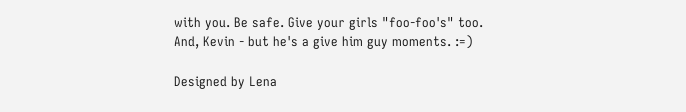with you. Be safe. Give your girls "foo-foo's" too.
And, Kevin - but he's a give him guy moments. :=)

Designed by Lena